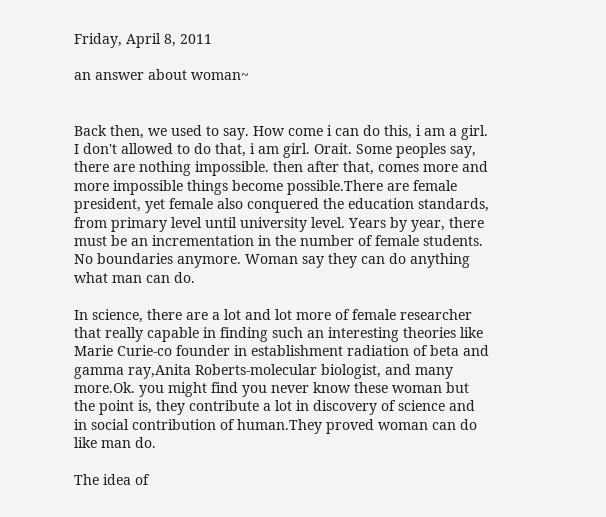Friday, April 8, 2011

an answer about woman~


Back then, we used to say. How come i can do this, i am a girl. I don't allowed to do that, i am girl. Orait. Some peoples say, there are nothing impossible. then after that, comes more and more impossible things become possible.There are female president, yet female also conquered the education standards, from primary level until university level. Years by year, there must be an incrementation in the number of female students. No boundaries anymore. Woman say they can do anything what man can do.

In science, there are a lot and lot more of female researcher that really capable in finding such an interesting theories like Marie Curie-co founder in establishment radiation of beta and gamma ray,Anita Roberts-molecular biologist, and many more.Ok. you might find you never know these woman but the point is, they contribute a lot in discovery of science and in social contribution of human.They proved woman can do like man do.

The idea of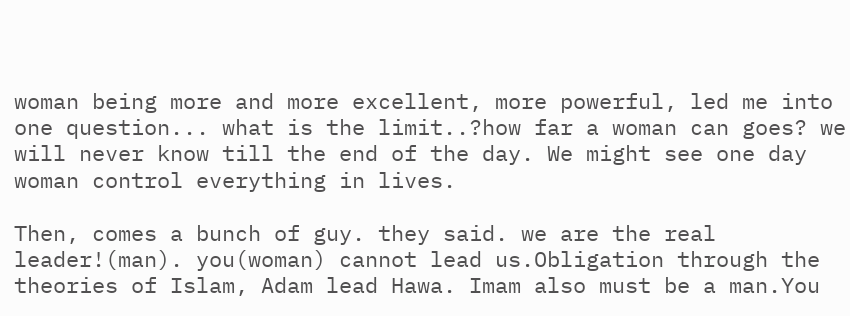woman being more and more excellent, more powerful, led me into one question... what is the limit..?how far a woman can goes? we will never know till the end of the day. We might see one day woman control everything in lives.

Then, comes a bunch of guy. they said. we are the real leader!(man). you(woman) cannot lead us.Obligation through the theories of Islam, Adam lead Hawa. Imam also must be a man.You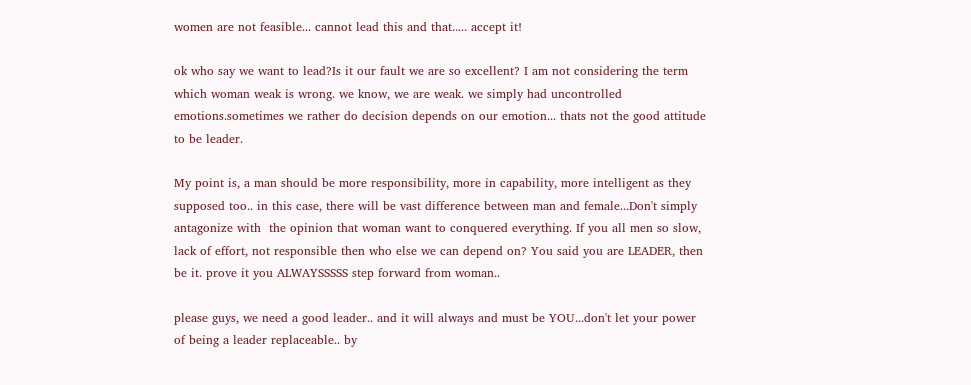women are not feasible... cannot lead this and that..... accept it!

ok who say we want to lead?Is it our fault we are so excellent? I am not considering the term which woman weak is wrong. we know, we are weak. we simply had uncontrolled  emotions.sometimes we rather do decision depends on our emotion... thats not the good attitude to be leader.

My point is, a man should be more responsibility, more in capability, more intelligent as they supposed too.. in this case, there will be vast difference between man and female...Don't simply antagonize with  the opinion that woman want to conquered everything. If you all men so slow, lack of effort, not responsible then who else we can depend on? You said you are LEADER, then be it. prove it you ALWAYSSSSS step forward from woman..

please guys, we need a good leader.. and it will always and must be YOU...don't let your power of being a leader replaceable.. by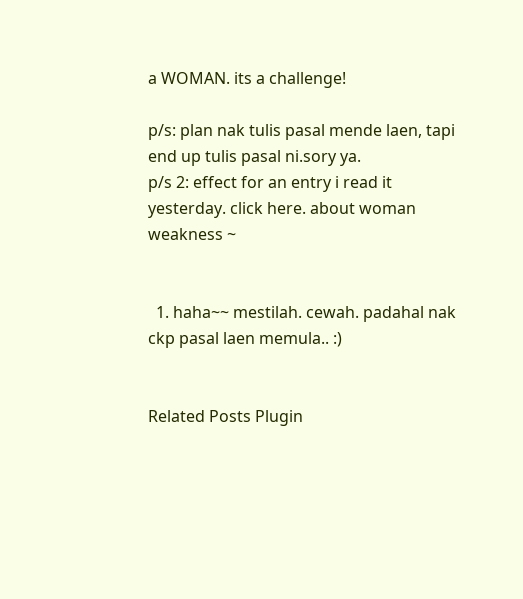a WOMAN. its a challenge!

p/s: plan nak tulis pasal mende laen, tapi end up tulis pasal ni.sory ya.
p/s 2: effect for an entry i read it yesterday. click here. about woman weakness ~


  1. haha~~ mestilah. cewah. padahal nak ckp pasal laen memula.. :)


Related Posts Plugin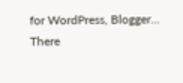for WordPress, Blogger...
There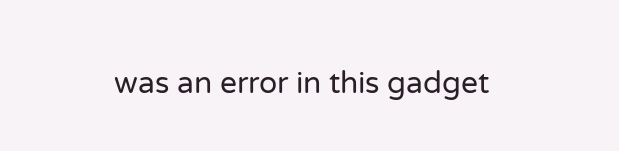was an error in this gadget